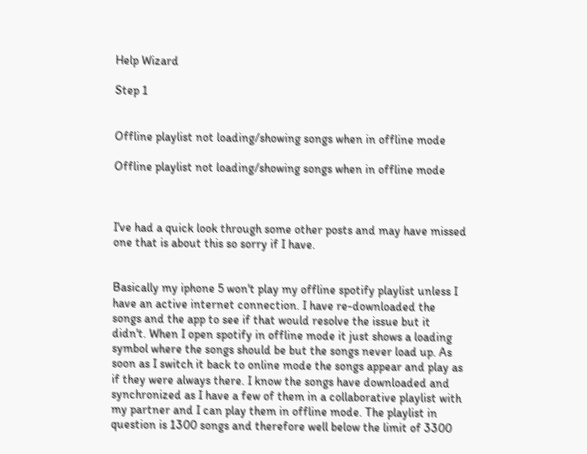Help Wizard

Step 1


Offline playlist not loading/showing songs when in offline mode

Offline playlist not loading/showing songs when in offline mode



I've had a quick look through some other posts and may have missed one that is about this so sorry if I have.


Basically my iphone 5 won't play my offline spotify playlist unless I have an active internet connection. I have re-downloaded the songs and the app to see if that would resolve the issue but it didn't. When I open spotify in offline mode it just shows a loading symbol where the songs should be but the songs never load up. As soon as I switch it back to online mode the songs appear and play as if they were always there. I know the songs have downloaded and synchronized as I have a few of them in a collaborative playlist with my partner and I can play them in offline mode. The playlist in question is 1300 songs and therefore well below the limit of 3300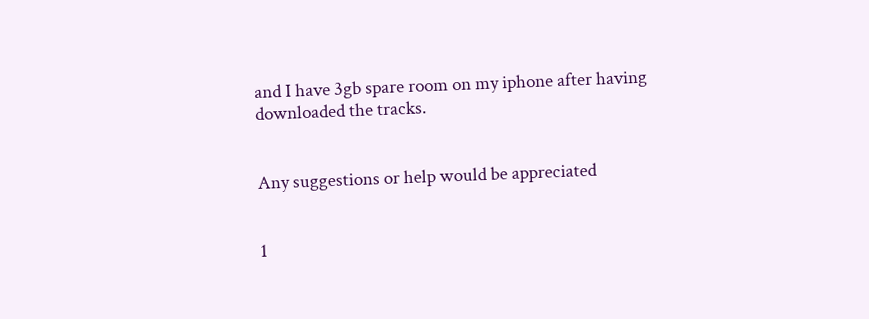and I have 3gb spare room on my iphone after having downloaded the tracks.


Any suggestions or help would be appreciated


1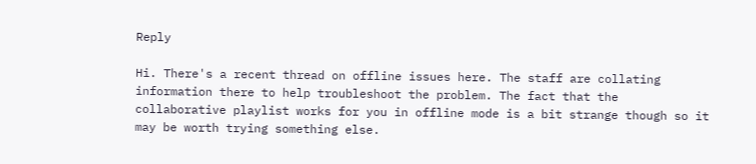Reply

Hi. There's a recent thread on offline issues here. The staff are collating information there to help troubleshoot the problem. The fact that the collaborative playlist works for you in offline mode is a bit strange though so it may be worth trying something else.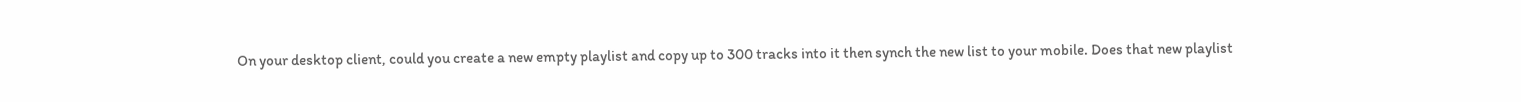On your desktop client, could you create a new empty playlist and copy up to 300 tracks into it then synch the new list to your mobile. Does that new playlist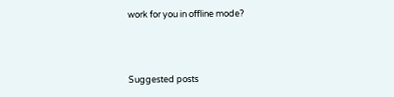work for you in offline mode?



Suggested posts